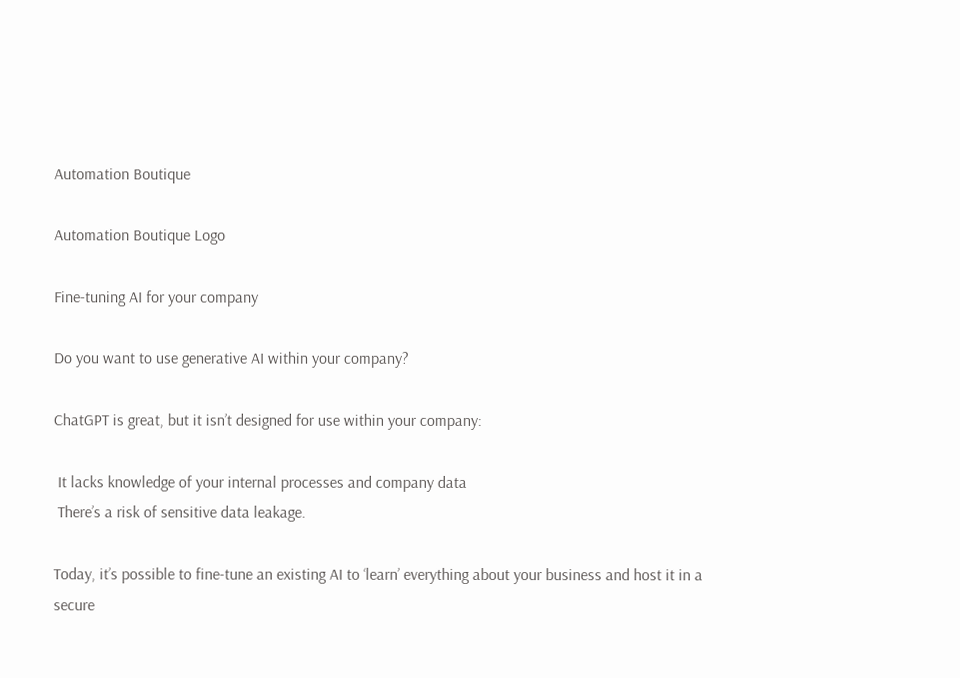Automation Boutique

Automation Boutique Logo

Fine-tuning AI for your company

Do you want to use generative AI within your company?

ChatGPT is great, but it isn’t designed for use within your company:

 It lacks knowledge of your internal processes and company data
 There’s a risk of sensitive data leakage.

Today, it’s possible to fine-tune an existing AI to ‘learn’ everything about your business and host it in a secure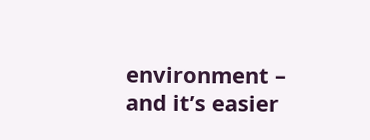environment – and it’s easier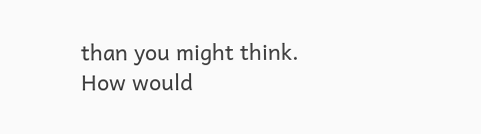than you might think.
How would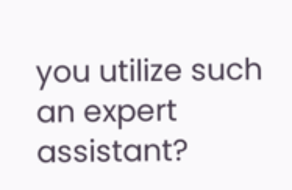you utilize such an expert assistant?